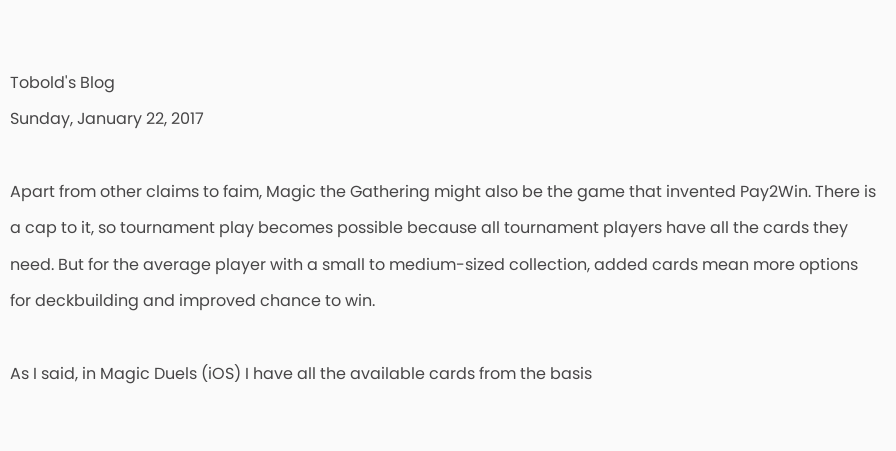Tobold's Blog
Sunday, January 22, 2017

Apart from other claims to faim, Magic the Gathering might also be the game that invented Pay2Win. There is a cap to it, so tournament play becomes possible because all tournament players have all the cards they need. But for the average player with a small to medium-sized collection, added cards mean more options for deckbuilding and improved chance to win.

As I said, in Magic Duels (iOS) I have all the available cards from the basis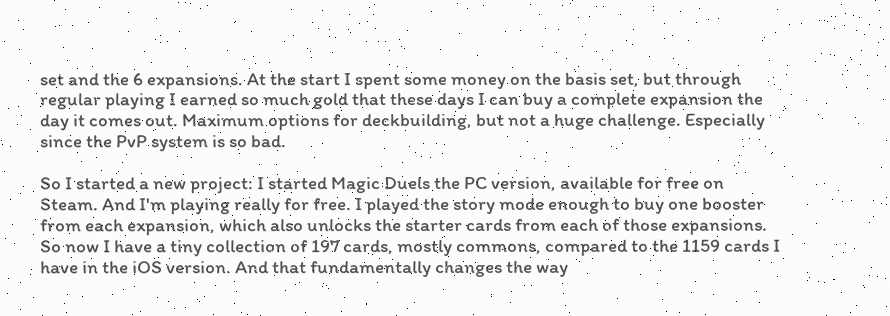set and the 6 expansions. At the start I spent some money on the basis set, but through regular playing I earned so much gold that these days I can buy a complete expansion the day it comes out. Maximum options for deckbuilding, but not a huge challenge. Especially since the PvP system is so bad.

So I started a new project: I started Magic Duels the PC version, available for free on Steam. And I'm playing really for free. I played the story mode enough to buy one booster from each expansion, which also unlocks the starter cards from each of those expansions. So now I have a tiny collection of 197 cards, mostly commons, compared to the 1159 cards I have in the iOS version. And that fundamentally changes the way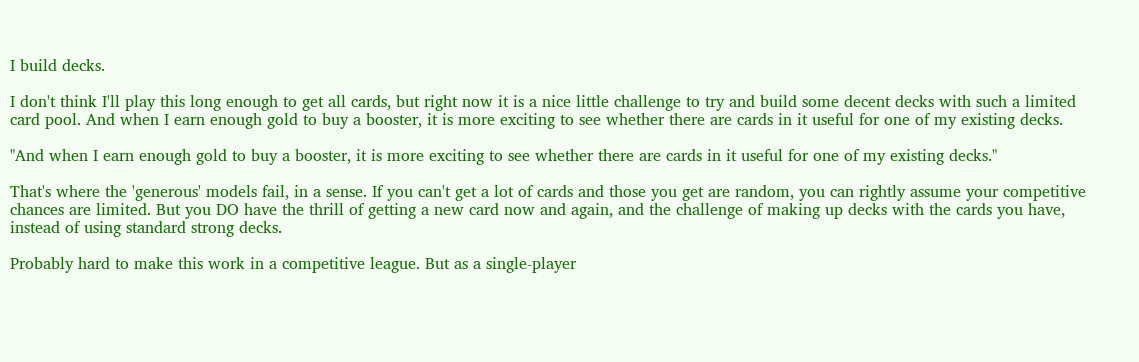I build decks.

I don't think I'll play this long enough to get all cards, but right now it is a nice little challenge to try and build some decent decks with such a limited card pool. And when I earn enough gold to buy a booster, it is more exciting to see whether there are cards in it useful for one of my existing decks.

"And when I earn enough gold to buy a booster, it is more exciting to see whether there are cards in it useful for one of my existing decks."

That's where the 'generous' models fail, in a sense. If you can't get a lot of cards and those you get are random, you can rightly assume your competitive chances are limited. But you DO have the thrill of getting a new card now and again, and the challenge of making up decks with the cards you have, instead of using standard strong decks.

Probably hard to make this work in a competitive league. But as a single-player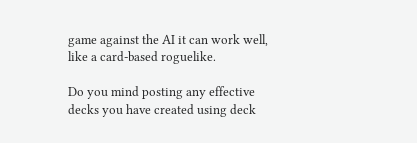game against the AI it can work well, like a card-based roguelike.

Do you mind posting any effective decks you have created using deck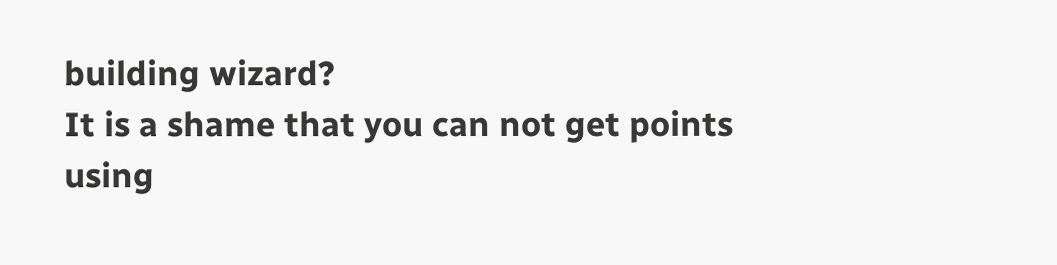building wizard?
It is a shame that you can not get points using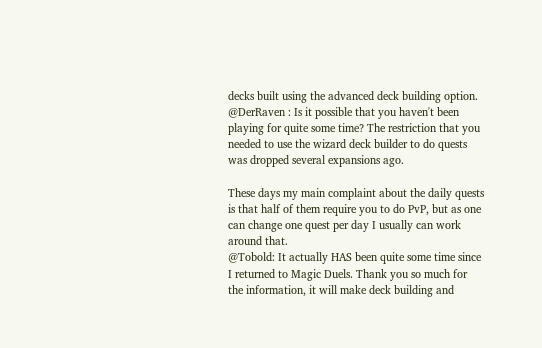decks built using the advanced deck building option.
@DerRaven : Is it possible that you haven't been playing for quite some time? The restriction that you needed to use the wizard deck builder to do quests was dropped several expansions ago.

These days my main complaint about the daily quests is that half of them require you to do PvP, but as one can change one quest per day I usually can work around that.
@Tobold: It actually HAS been quite some time since I returned to Magic Duels. Thank you so much for the information, it will make deck building and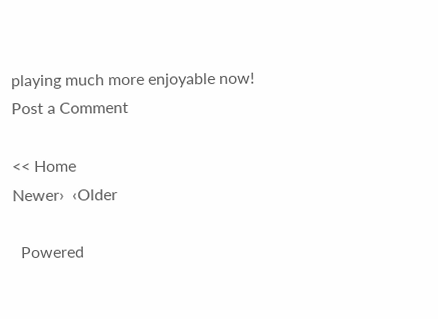playing much more enjoyable now!
Post a Comment

<< Home
Newer›  ‹Older

  Powered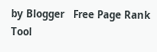by Blogger   Free Page Rank Tool